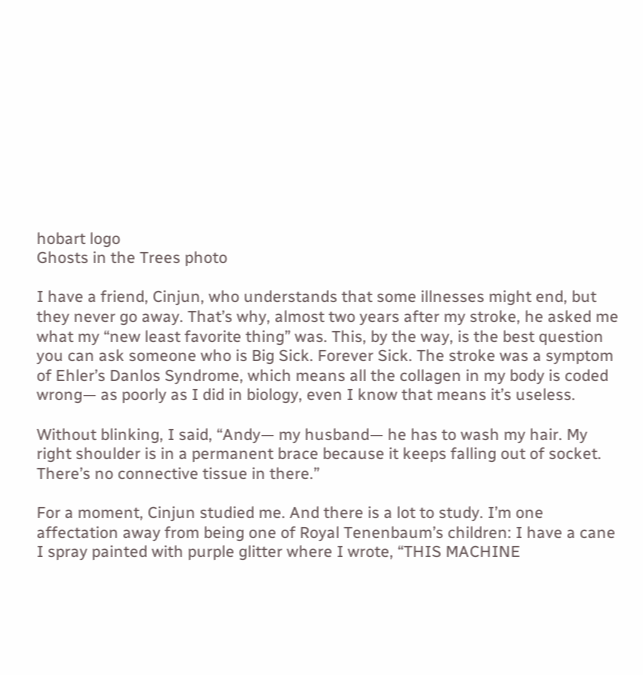hobart logo
Ghosts in the Trees photo

I have a friend, Cinjun, who understands that some illnesses might end, but they never go away. That’s why, almost two years after my stroke, he asked me what my “new least favorite thing” was. This, by the way, is the best question you can ask someone who is Big Sick. Forever Sick. The stroke was a symptom of Ehler’s Danlos Syndrome, which means all the collagen in my body is coded wrong— as poorly as I did in biology, even I know that means it’s useless.

Without blinking, I said, “Andy— my husband— he has to wash my hair. My right shoulder is in a permanent brace because it keeps falling out of socket. There’s no connective tissue in there.”

For a moment, Cinjun studied me. And there is a lot to study. I’m one affectation away from being one of Royal Tenenbaum’s children: I have a cane I spray painted with purple glitter where I wrote, “THIS MACHINE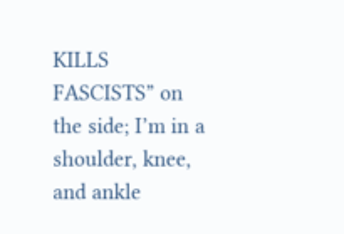KILLS FASCISTS” on the side; I’m in a shoulder, knee, and ankle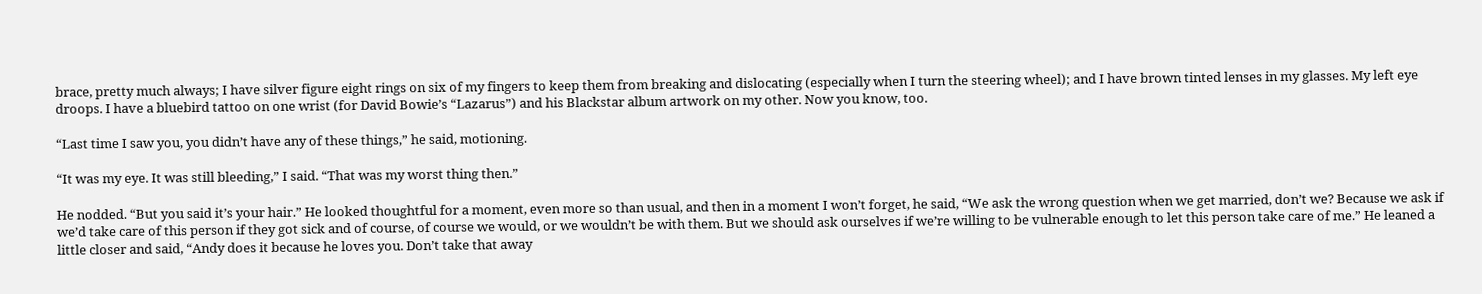brace, pretty much always; I have silver figure eight rings on six of my fingers to keep them from breaking and dislocating (especially when I turn the steering wheel); and I have brown tinted lenses in my glasses. My left eye droops. I have a bluebird tattoo on one wrist (for David Bowie’s “Lazarus”) and his Blackstar album artwork on my other. Now you know, too.

“Last time I saw you, you didn’t have any of these things,” he said, motioning.

“It was my eye. It was still bleeding,” I said. “That was my worst thing then.”

He nodded. “But you said it’s your hair.” He looked thoughtful for a moment, even more so than usual, and then in a moment I won’t forget, he said, “We ask the wrong question when we get married, don’t we? Because we ask if we’d take care of this person if they got sick and of course, of course we would, or we wouldn’t be with them. But we should ask ourselves if we’re willing to be vulnerable enough to let this person take care of me.” He leaned a little closer and said, “Andy does it because he loves you. Don’t take that away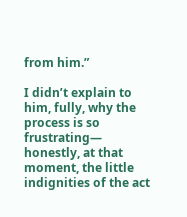from him.”

I didn’t explain to him, fully, why the process is so frustrating— honestly, at that moment, the little indignities of the act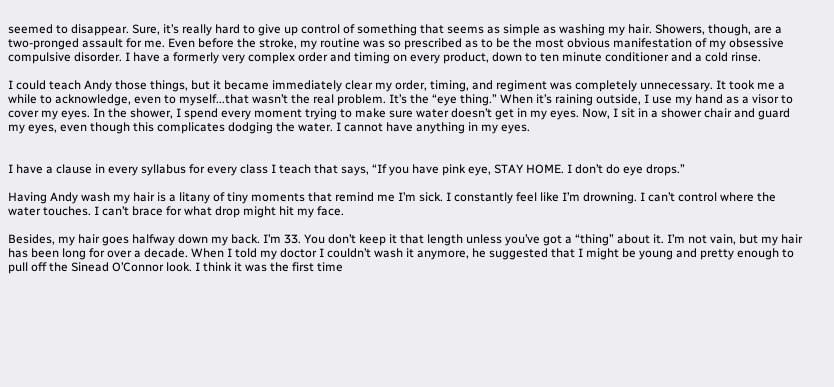seemed to disappear. Sure, it’s really hard to give up control of something that seems as simple as washing my hair. Showers, though, are a two-pronged assault for me. Even before the stroke, my routine was so prescribed as to be the most obvious manifestation of my obsessive compulsive disorder. I have a formerly very complex order and timing on every product, down to ten minute conditioner and a cold rinse.

I could teach Andy those things, but it became immediately clear my order, timing, and regiment was completely unnecessary. It took me a while to acknowledge, even to myself...that wasn’t the real problem. It’s the “eye thing.” When it’s raining outside, I use my hand as a visor to cover my eyes. In the shower, I spend every moment trying to make sure water doesn’t get in my eyes. Now, I sit in a shower chair and guard my eyes, even though this complicates dodging the water. I cannot have anything in my eyes.


I have a clause in every syllabus for every class I teach that says, “If you have pink eye, STAY HOME. I don’t do eye drops.”

Having Andy wash my hair is a litany of tiny moments that remind me I’m sick. I constantly feel like I’m drowning. I can’t control where the water touches. I can’t brace for what drop might hit my face.

Besides, my hair goes halfway down my back. I’m 33. You don’t keep it that length unless you’ve got a “thing” about it. I’m not vain, but my hair has been long for over a decade. When I told my doctor I couldn’t wash it anymore, he suggested that I might be young and pretty enough to pull off the Sinead O’Connor look. I think it was the first time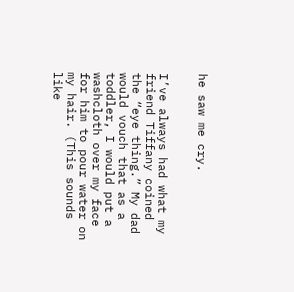he saw me cry.


I’ve always had what my friend Tiffany coined the “eye thing.” My dad would vouch that as a toddler, I would put a washcloth over my face for him to pour water on my hair. (This sounds like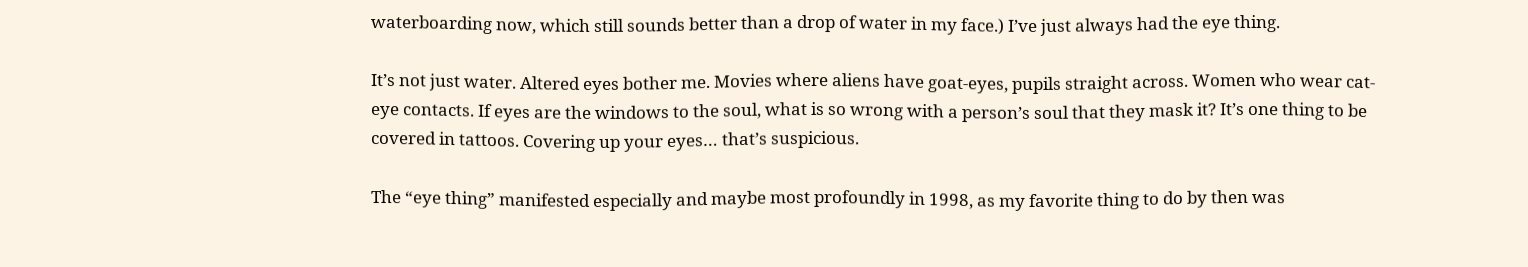waterboarding now, which still sounds better than a drop of water in my face.) I’ve just always had the eye thing.

It’s not just water. Altered eyes bother me. Movies where aliens have goat-eyes, pupils straight across. Women who wear cat-eye contacts. If eyes are the windows to the soul, what is so wrong with a person’s soul that they mask it? It’s one thing to be covered in tattoos. Covering up your eyes… that’s suspicious.

The “eye thing” manifested especially and maybe most profoundly in 1998, as my favorite thing to do by then was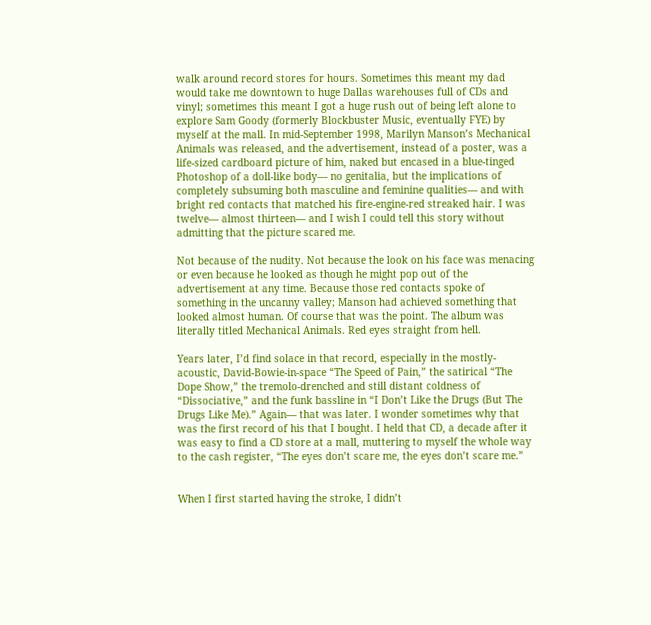walk around record stores for hours. Sometimes this meant my dad would take me downtown to huge Dallas warehouses full of CDs and vinyl; sometimes this meant I got a huge rush out of being left alone to explore Sam Goody (formerly Blockbuster Music, eventually FYE) by myself at the mall. In mid-September 1998, Marilyn Manson’s Mechanical Animals was released, and the advertisement, instead of a poster, was a life-sized cardboard picture of him, naked but encased in a blue-tinged Photoshop of a doll-like body— no genitalia, but the implications of completely subsuming both masculine and feminine qualities— and with bright red contacts that matched his fire-engine-red streaked hair. I was twelve— almost thirteen— and I wish I could tell this story without admitting that the picture scared me.

Not because of the nudity. Not because the look on his face was menacing or even because he looked as though he might pop out of the advertisement at any time. Because those red contacts spoke of something in the uncanny valley; Manson had achieved something that looked almost human. Of course that was the point. The album was literally titled Mechanical Animals. Red eyes straight from hell.

Years later, I’d find solace in that record, especially in the mostly-acoustic, David-Bowie-in-space “The Speed of Pain,” the satirical “The Dope Show,” the tremolo-drenched and still distant coldness of “Dissociative,” and the funk bassline in “I Don’t Like the Drugs (But The Drugs Like Me).” Again— that was later. I wonder sometimes why that was the first record of his that I bought. I held that CD, a decade after it was easy to find a CD store at a mall, muttering to myself the whole way to the cash register, “The eyes don’t scare me, the eyes don’t scare me.”


When I first started having the stroke, I didn’t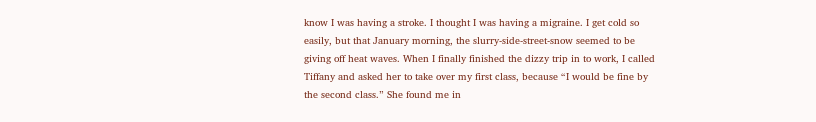know I was having a stroke. I thought I was having a migraine. I get cold so easily, but that January morning, the slurry-side-street-snow seemed to be giving off heat waves. When I finally finished the dizzy trip in to work, I called Tiffany and asked her to take over my first class, because “I would be fine by the second class.” She found me in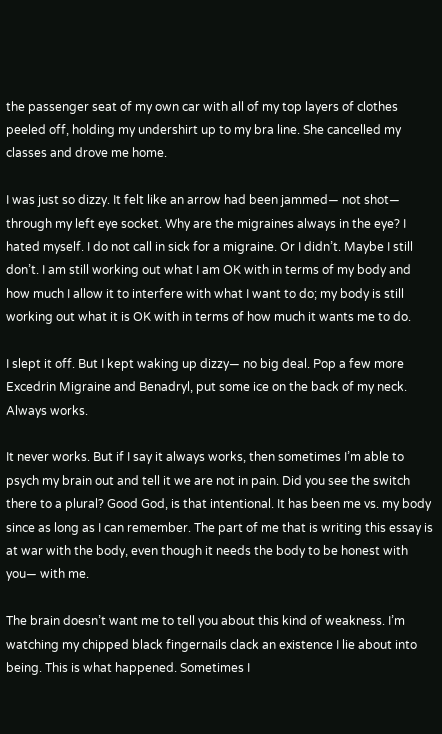the passenger seat of my own car with all of my top layers of clothes peeled off, holding my undershirt up to my bra line. She cancelled my classes and drove me home.

I was just so dizzy. It felt like an arrow had been jammed— not shot— through my left eye socket. Why are the migraines always in the eye? I hated myself. I do not call in sick for a migraine. Or I didn’t. Maybe I still don’t. I am still working out what I am OK with in terms of my body and how much I allow it to interfere with what I want to do; my body is still working out what it is OK with in terms of how much it wants me to do.

I slept it off. But I kept waking up dizzy— no big deal. Pop a few more Excedrin Migraine and Benadryl, put some ice on the back of my neck. Always works.

It never works. But if I say it always works, then sometimes I’m able to psych my brain out and tell it we are not in pain. Did you see the switch there to a plural? Good God, is that intentional. It has been me vs. my body since as long as I can remember. The part of me that is writing this essay is at war with the body, even though it needs the body to be honest with you— with me.

The brain doesn’t want me to tell you about this kind of weakness. I’m watching my chipped black fingernails clack an existence I lie about into being. This is what happened. Sometimes I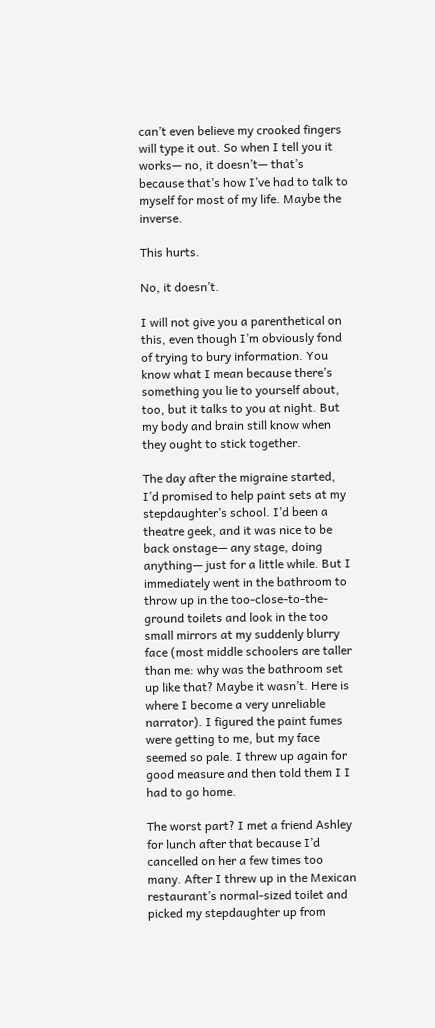can’t even believe my crooked fingers will type it out. So when I tell you it works— no, it doesn’t— that’s because that’s how I’ve had to talk to myself for most of my life. Maybe the inverse.

This hurts.

No, it doesn’t.

I will not give you a parenthetical on this, even though I’m obviously fond of trying to bury information. You know what I mean because there’s something you lie to yourself about, too, but it talks to you at night. But my body and brain still know when they ought to stick together.

The day after the migraine started, I’d promised to help paint sets at my stepdaughter’s school. I’d been a theatre geek, and it was nice to be back onstage— any stage, doing anything— just for a little while. But I immediately went in the bathroom to throw up in the too-close-to-the-ground toilets and look in the too small mirrors at my suddenly blurry face (most middle schoolers are taller than me: why was the bathroom set up like that? Maybe it wasn’t. Here is where I become a very unreliable narrator). I figured the paint fumes were getting to me, but my face seemed so pale. I threw up again for good measure and then told them I I had to go home.

The worst part? I met a friend Ashley for lunch after that because I’d cancelled on her a few times too many. After I threw up in the Mexican restaurant’s normal-sized toilet and picked my stepdaughter up from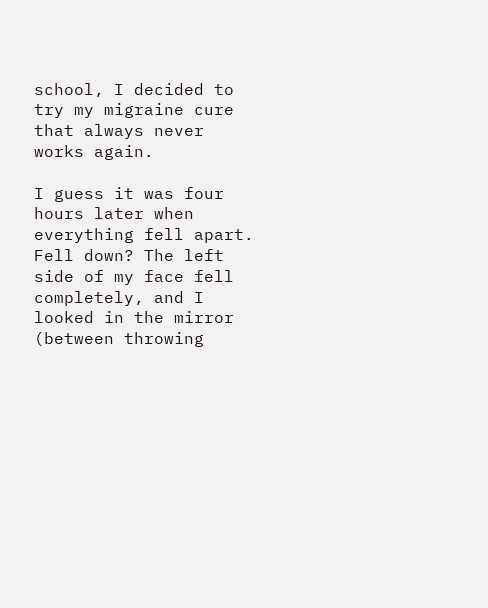school, I decided to try my migraine cure that always never works again.

I guess it was four hours later when everything fell apart. Fell down? The left side of my face fell completely, and I looked in the mirror (between throwing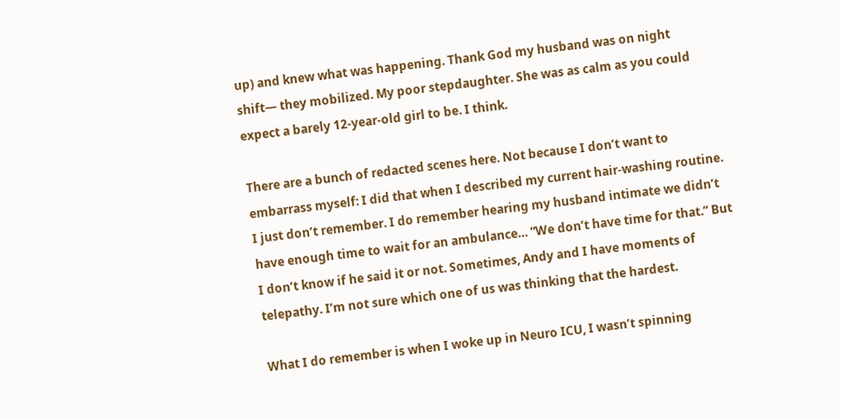up) and knew what was happening. Thank God my husband was on night shift— they mobilized. My poor stepdaughter. She was as calm as you could expect a barely 12-year-old girl to be. I think.

There are a bunch of redacted scenes here. Not because I don’t want to embarrass myself: I did that when I described my current hair-washing routine. I just don’t remember. I do remember hearing my husband intimate we didn’t have enough time to wait for an ambulance… “We don’t have time for that.” But I don’t know if he said it or not. Sometimes, Andy and I have moments of telepathy. I’m not sure which one of us was thinking that the hardest.

What I do remember is when I woke up in Neuro ICU, I wasn’t spinning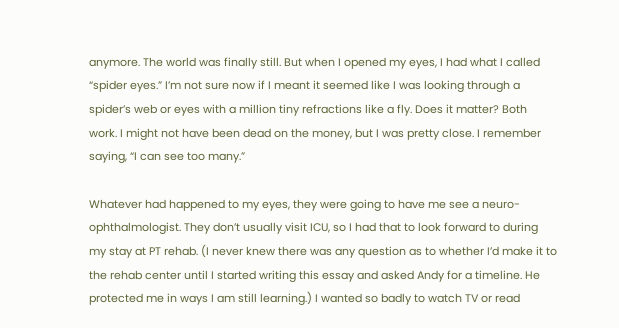anymore. The world was finally still. But when I opened my eyes, I had what I called “spider eyes.” I’m not sure now if I meant it seemed like I was looking through a spider’s web or eyes with a million tiny refractions like a fly. Does it matter? Both work. I might not have been dead on the money, but I was pretty close. I remember saying, “I can see too many.”

Whatever had happened to my eyes, they were going to have me see a neuro-ophthalmologist. They don’t usually visit ICU, so I had that to look forward to during my stay at PT rehab. (I never knew there was any question as to whether I’d make it to the rehab center until I started writing this essay and asked Andy for a timeline. He protected me in ways I am still learning.) I wanted so badly to watch TV or read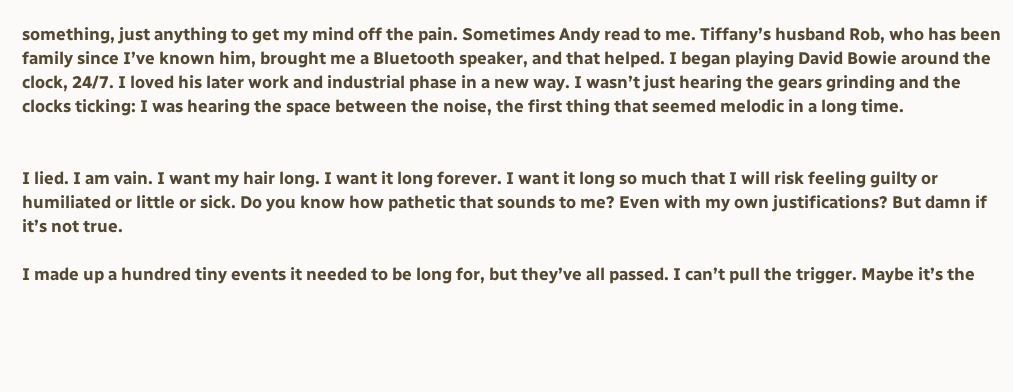something, just anything to get my mind off the pain. Sometimes Andy read to me. Tiffany’s husband Rob, who has been family since I’ve known him, brought me a Bluetooth speaker, and that helped. I began playing David Bowie around the clock, 24/7. I loved his later work and industrial phase in a new way. I wasn’t just hearing the gears grinding and the clocks ticking: I was hearing the space between the noise, the first thing that seemed melodic in a long time.


I lied. I am vain. I want my hair long. I want it long forever. I want it long so much that I will risk feeling guilty or humiliated or little or sick. Do you know how pathetic that sounds to me? Even with my own justifications? But damn if it’s not true.

I made up a hundred tiny events it needed to be long for, but they’ve all passed. I can’t pull the trigger. Maybe it’s the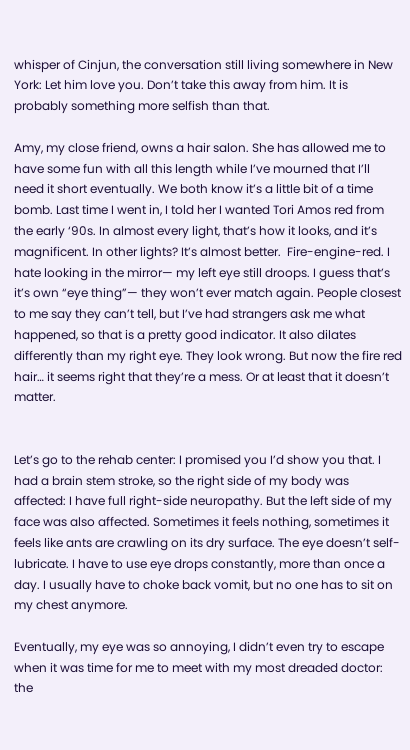whisper of Cinjun, the conversation still living somewhere in New York: Let him love you. Don’t take this away from him. It is probably something more selfish than that.

Amy, my close friend, owns a hair salon. She has allowed me to have some fun with all this length while I’ve mourned that I’ll need it short eventually. We both know it’s a little bit of a time bomb. Last time I went in, I told her I wanted Tori Amos red from the early ‘90s. In almost every light, that’s how it looks, and it’s magnificent. In other lights? It’s almost better.  Fire-engine-red. I hate looking in the mirror— my left eye still droops. I guess that’s it’s own “eye thing”— they won’t ever match again. People closest to me say they can’t tell, but I’ve had strangers ask me what happened, so that is a pretty good indicator. It also dilates differently than my right eye. They look wrong. But now the fire red hair… it seems right that they’re a mess. Or at least that it doesn’t matter.


Let’s go to the rehab center: I promised you I’d show you that. I had a brain stem stroke, so the right side of my body was affected: I have full right-side neuropathy. But the left side of my face was also affected. Sometimes it feels nothing, sometimes it feels like ants are crawling on its dry surface. The eye doesn’t self-lubricate. I have to use eye drops constantly, more than once a day. I usually have to choke back vomit, but no one has to sit on my chest anymore.

Eventually, my eye was so annoying, I didn’t even try to escape when it was time for me to meet with my most dreaded doctor: the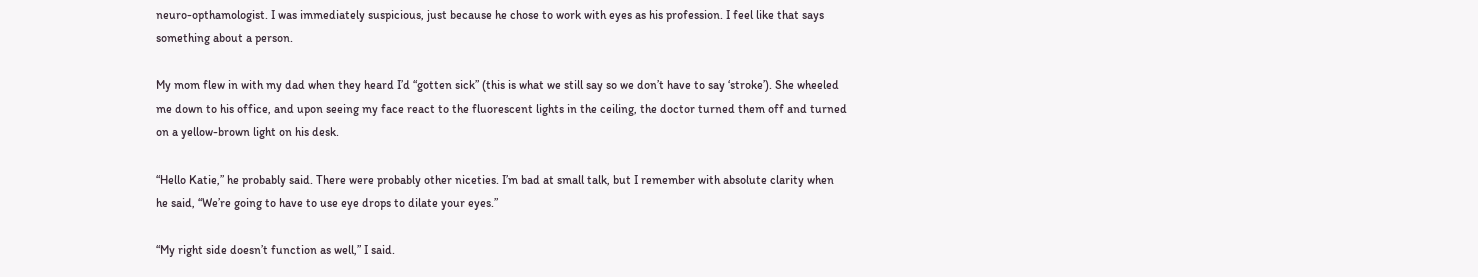neuro-opthamologist. I was immediately suspicious, just because he chose to work with eyes as his profession. I feel like that says something about a person.

My mom flew in with my dad when they heard I’d “gotten sick” (this is what we still say so we don’t have to say ‘stroke’). She wheeled me down to his office, and upon seeing my face react to the fluorescent lights in the ceiling, the doctor turned them off and turned on a yellow-brown light on his desk.

“Hello Katie,” he probably said. There were probably other niceties. I’m bad at small talk, but I remember with absolute clarity when he said, “We’re going to have to use eye drops to dilate your eyes.”

“My right side doesn’t function as well,” I said.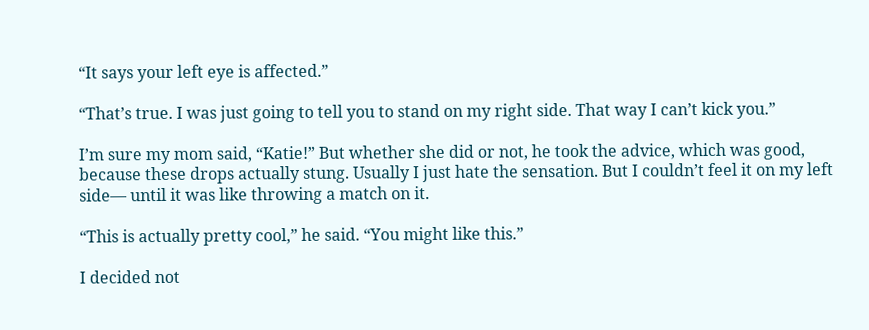“It says your left eye is affected.”

“That’s true. I was just going to tell you to stand on my right side. That way I can’t kick you.”

I’m sure my mom said, “Katie!” But whether she did or not, he took the advice, which was good, because these drops actually stung. Usually I just hate the sensation. But I couldn’t feel it on my left side— until it was like throwing a match on it.

“This is actually pretty cool,” he said. “You might like this.”

I decided not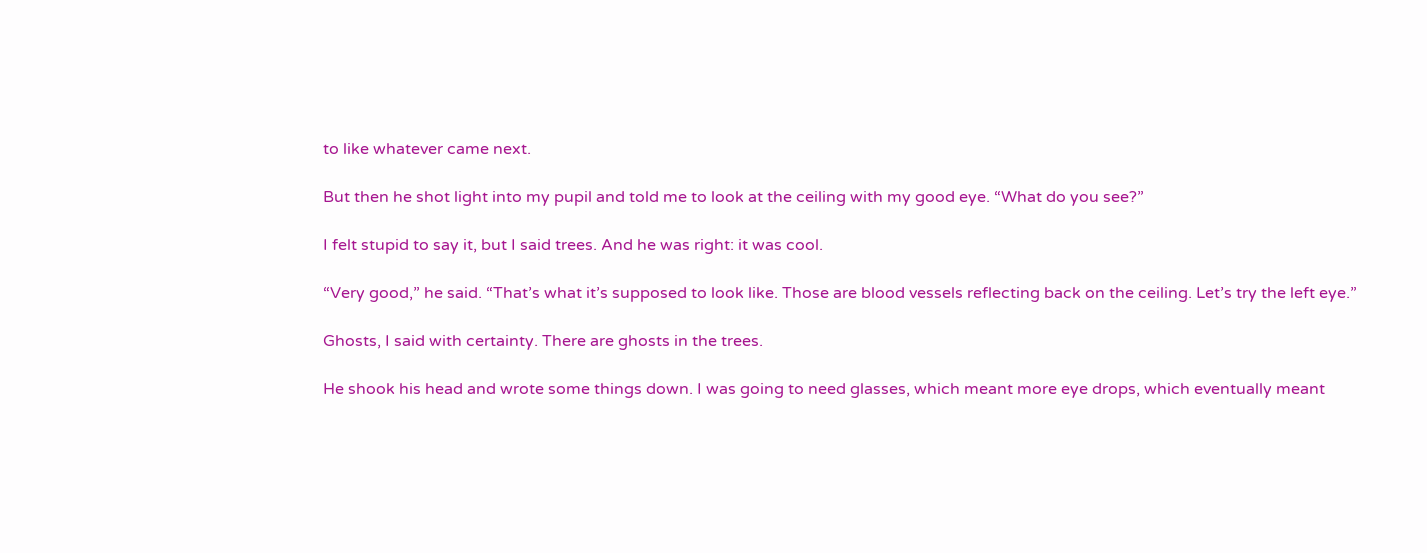to like whatever came next.

But then he shot light into my pupil and told me to look at the ceiling with my good eye. “What do you see?”

I felt stupid to say it, but I said trees. And he was right: it was cool.

“Very good,” he said. “That’s what it’s supposed to look like. Those are blood vessels reflecting back on the ceiling. Let’s try the left eye.”

Ghosts, I said with certainty. There are ghosts in the trees.

He shook his head and wrote some things down. I was going to need glasses, which meant more eye drops, which eventually meant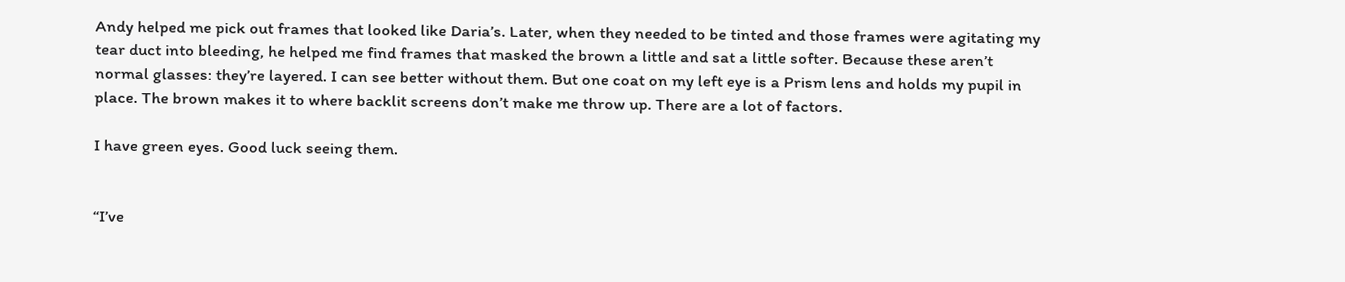Andy helped me pick out frames that looked like Daria’s. Later, when they needed to be tinted and those frames were agitating my tear duct into bleeding, he helped me find frames that masked the brown a little and sat a little softer. Because these aren’t normal glasses: they’re layered. I can see better without them. But one coat on my left eye is a Prism lens and holds my pupil in place. The brown makes it to where backlit screens don’t make me throw up. There are a lot of factors.

I have green eyes. Good luck seeing them.


“I’ve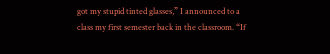got my stupid tinted glasses,” I announced to a class my first semester back in the classroom. “If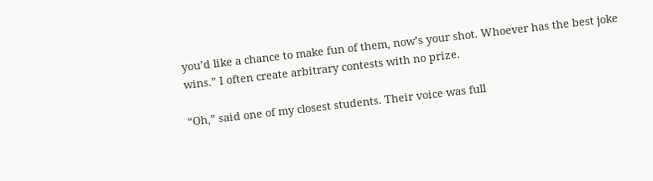you’d like a chance to make fun of them, now’s your shot. Whoever has the best joke wins.” I often create arbitrary contests with no prize.

“Oh,” said one of my closest students. Their voice was full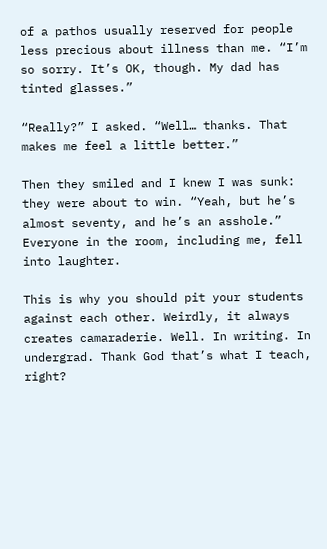of a pathos usually reserved for people less precious about illness than me. “I’m so sorry. It’s OK, though. My dad has tinted glasses.”

“Really?” I asked. “Well… thanks. That makes me feel a little better.”

Then they smiled and I knew I was sunk: they were about to win. “Yeah, but he’s almost seventy, and he’s an asshole.” Everyone in the room, including me, fell into laughter.

This is why you should pit your students against each other. Weirdly, it always creates camaraderie. Well. In writing. In undergrad. Thank God that’s what I teach, right?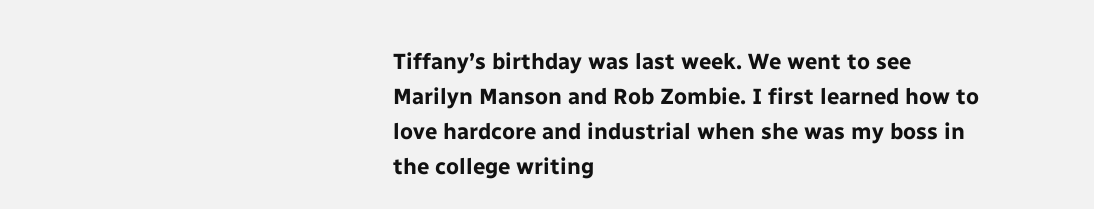Tiffany’s birthday was last week. We went to see Marilyn Manson and Rob Zombie. I first learned how to love hardcore and industrial when she was my boss in the college writing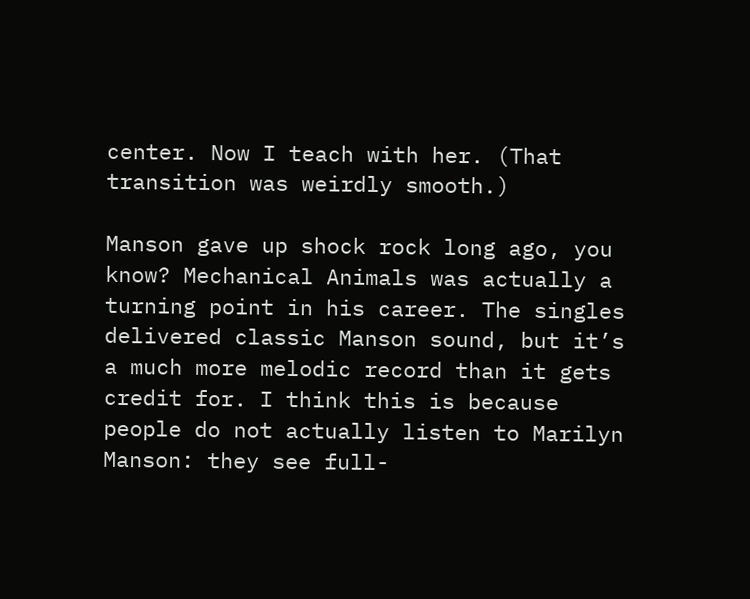center. Now I teach with her. (That transition was weirdly smooth.)

Manson gave up shock rock long ago, you know? Mechanical Animals was actually a turning point in his career. The singles delivered classic Manson sound, but it’s a much more melodic record than it gets credit for. I think this is because people do not actually listen to Marilyn Manson: they see full-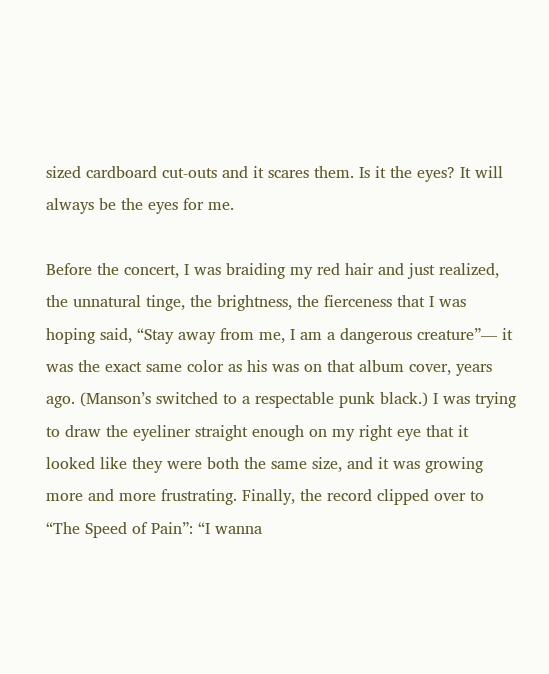sized cardboard cut-outs and it scares them. Is it the eyes? It will always be the eyes for me.

Before the concert, I was braiding my red hair and just realized, the unnatural tinge, the brightness, the fierceness that I was hoping said, “Stay away from me, I am a dangerous creature”— it was the exact same color as his was on that album cover, years ago. (Manson’s switched to a respectable punk black.) I was trying to draw the eyeliner straight enough on my right eye that it looked like they were both the same size, and it was growing more and more frustrating. Finally, the record clipped over to “The Speed of Pain”: “I wanna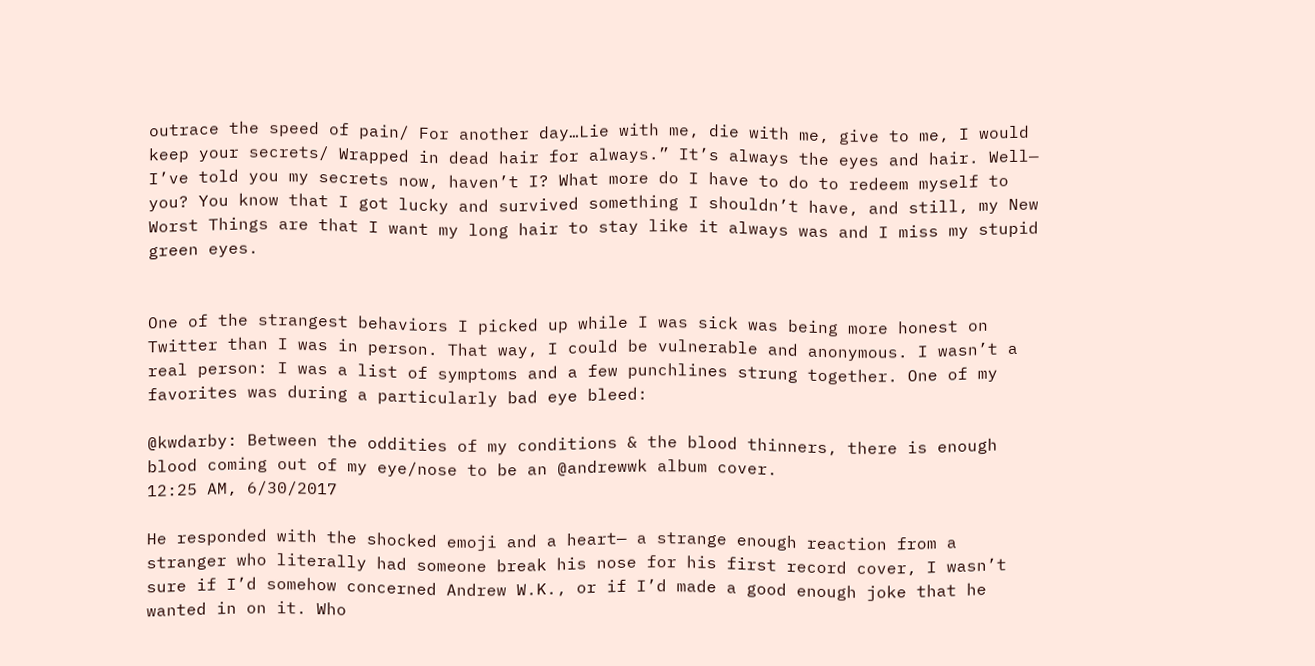outrace the speed of pain/ For another day…Lie with me, die with me, give to me, I would keep your secrets/ Wrapped in dead hair for always.” It’s always the eyes and hair. Well— I’ve told you my secrets now, haven’t I? What more do I have to do to redeem myself to you? You know that I got lucky and survived something I shouldn’t have, and still, my New Worst Things are that I want my long hair to stay like it always was and I miss my stupid green eyes.


One of the strangest behaviors I picked up while I was sick was being more honest on Twitter than I was in person. That way, I could be vulnerable and anonymous. I wasn’t a real person: I was a list of symptoms and a few punchlines strung together. One of my favorites was during a particularly bad eye bleed:

@kwdarby: Between the oddities of my conditions & the blood thinners, there is enough blood coming out of my eye/nose to be an @andrewwk album cover.
12:25 AM, 6/30/2017

He responded with the shocked emoji and a heart— a strange enough reaction from a stranger who literally had someone break his nose for his first record cover, I wasn’t sure if I’d somehow concerned Andrew W.K., or if I’d made a good enough joke that he wanted in on it. Who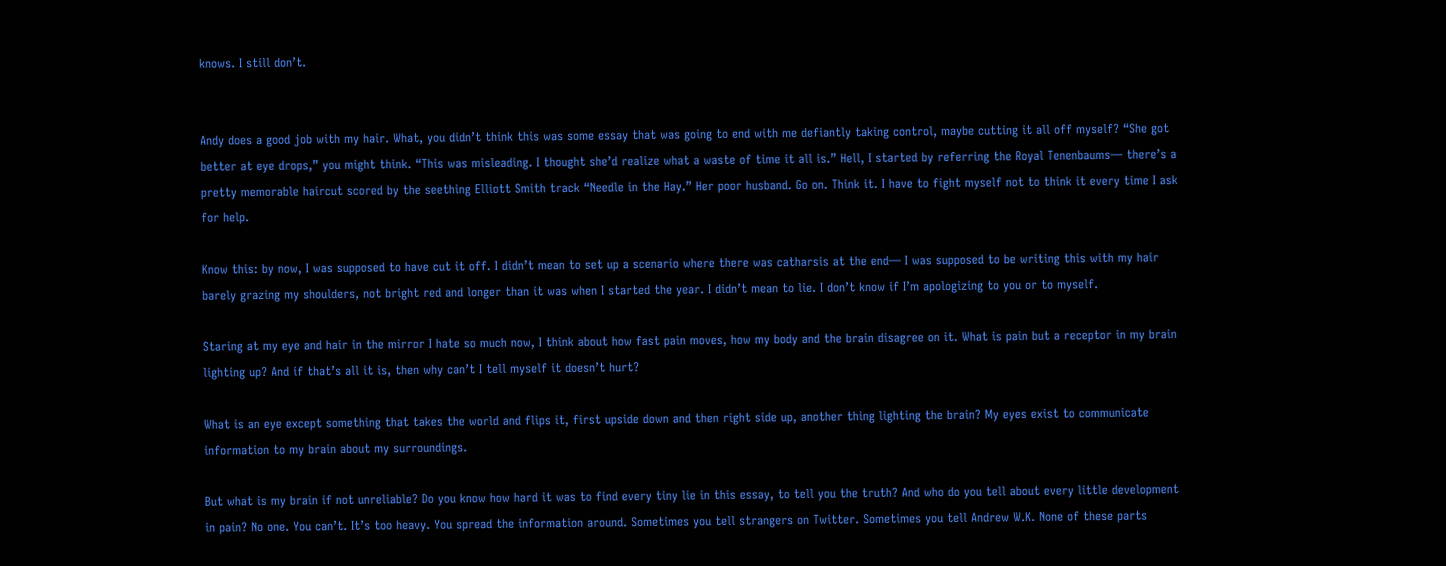knows. I still don’t.


Andy does a good job with my hair. What, you didn’t think this was some essay that was going to end with me defiantly taking control, maybe cutting it all off myself? “She got better at eye drops,” you might think. “This was misleading. I thought she’d realize what a waste of time it all is.” Hell, I started by referring the Royal Tenenbaums— there’s a pretty memorable haircut scored by the seething Elliott Smith track “Needle in the Hay.” Her poor husband. Go on. Think it. I have to fight myself not to think it every time I ask for help.

Know this: by now, I was supposed to have cut it off. I didn’t mean to set up a scenario where there was catharsis at the end— I was supposed to be writing this with my hair barely grazing my shoulders, not bright red and longer than it was when I started the year. I didn’t mean to lie. I don’t know if I’m apologizing to you or to myself.

Staring at my eye and hair in the mirror I hate so much now, I think about how fast pain moves, how my body and the brain disagree on it. What is pain but a receptor in my brain lighting up? And if that’s all it is, then why can’t I tell myself it doesn’t hurt?

What is an eye except something that takes the world and flips it, first upside down and then right side up, another thing lighting the brain? My eyes exist to communicate information to my brain about my surroundings.

But what is my brain if not unreliable? Do you know how hard it was to find every tiny lie in this essay, to tell you the truth? And who do you tell about every little development in pain? No one. You can’t. It’s too heavy. You spread the information around. Sometimes you tell strangers on Twitter. Sometimes you tell Andrew W.K. None of these parts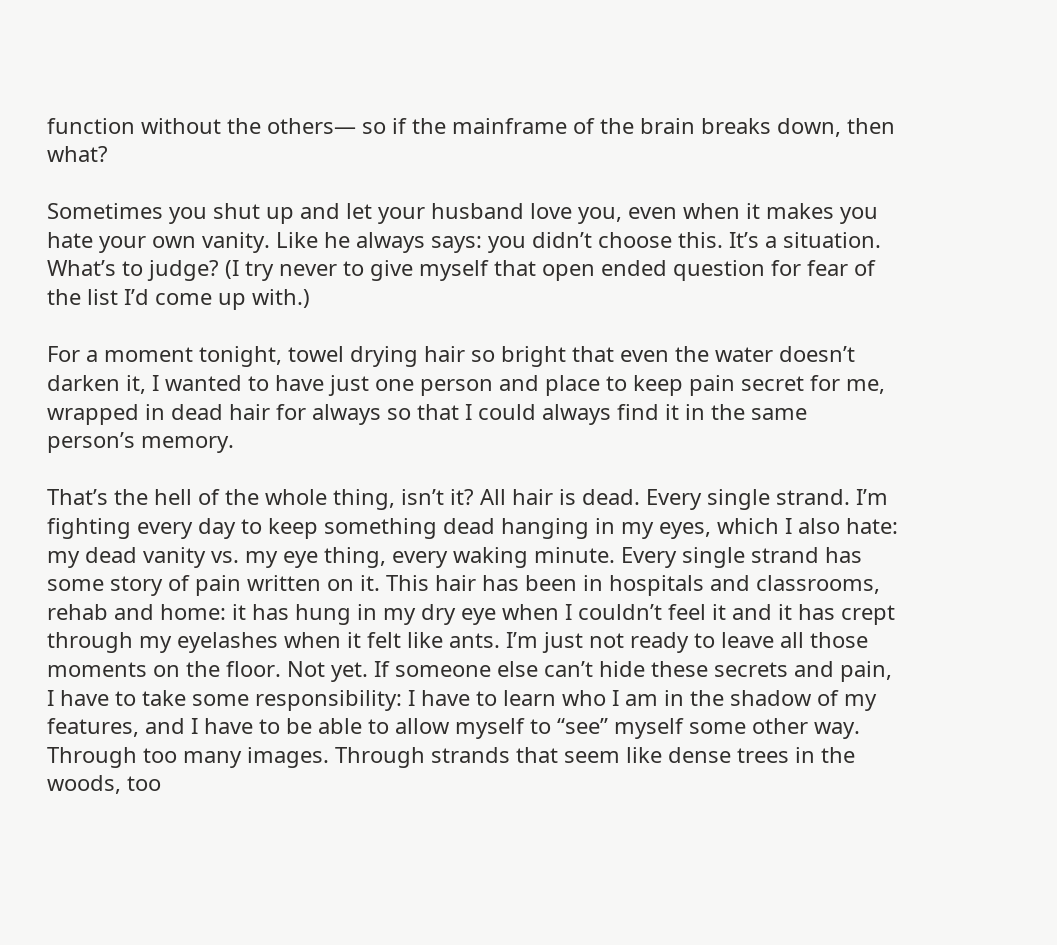function without the others— so if the mainframe of the brain breaks down, then what?

Sometimes you shut up and let your husband love you, even when it makes you hate your own vanity. Like he always says: you didn’t choose this. It’s a situation. What’s to judge? (I try never to give myself that open ended question for fear of the list I’d come up with.)

For a moment tonight, towel drying hair so bright that even the water doesn’t darken it, I wanted to have just one person and place to keep pain secret for me, wrapped in dead hair for always so that I could always find it in the same person’s memory.

That’s the hell of the whole thing, isn’t it? All hair is dead. Every single strand. I’m fighting every day to keep something dead hanging in my eyes, which I also hate: my dead vanity vs. my eye thing, every waking minute. Every single strand has some story of pain written on it. This hair has been in hospitals and classrooms, rehab and home: it has hung in my dry eye when I couldn’t feel it and it has crept through my eyelashes when it felt like ants. I’m just not ready to leave all those moments on the floor. Not yet. If someone else can’t hide these secrets and pain, I have to take some responsibility: I have to learn who I am in the shadow of my features, and I have to be able to allow myself to “see” myself some other way. Through too many images. Through strands that seem like dense trees in the woods, too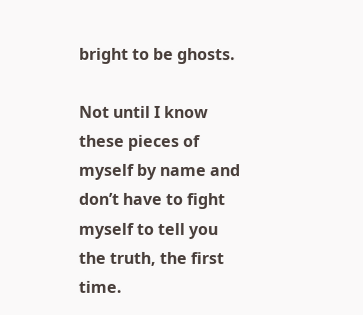bright to be ghosts.

Not until I know these pieces of myself by name and don’t have to fight myself to tell you the truth, the first time.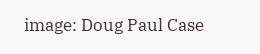image: Doug Paul Case